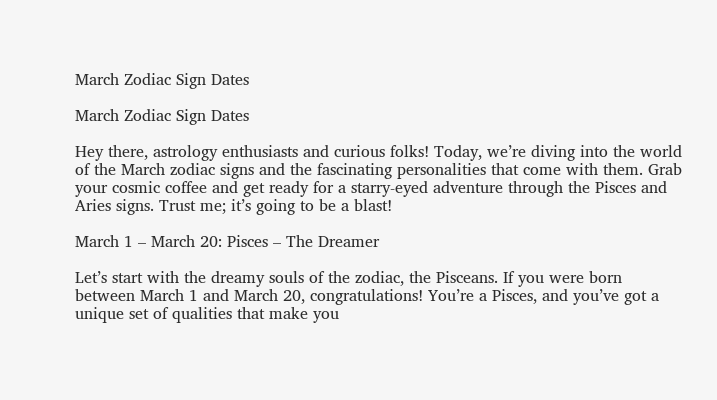March Zodiac Sign Dates

March Zodiac Sign Dates

Hey there, astrology enthusiasts and curious folks! Today, we’re diving into the world of the March zodiac signs and the fascinating personalities that come with them. Grab your cosmic coffee and get ready for a starry-eyed adventure through the Pisces and Aries signs. Trust me; it’s going to be a blast!

March 1 – March 20: Pisces – The Dreamer

Let’s start with the dreamy souls of the zodiac, the Pisceans. If you were born between March 1 and March 20, congratulations! You’re a Pisces, and you’ve got a unique set of qualities that make you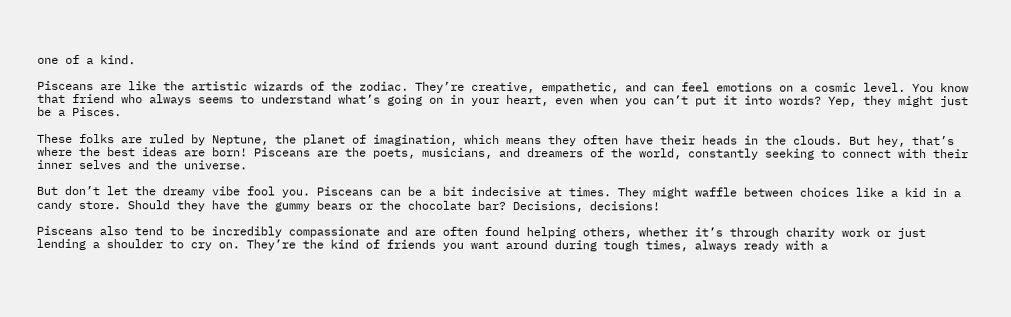one of a kind.

Pisceans are like the artistic wizards of the zodiac. They’re creative, empathetic, and can feel emotions on a cosmic level. You know that friend who always seems to understand what’s going on in your heart, even when you can’t put it into words? Yep, they might just be a Pisces.

These folks are ruled by Neptune, the planet of imagination, which means they often have their heads in the clouds. But hey, that’s where the best ideas are born! Pisceans are the poets, musicians, and dreamers of the world, constantly seeking to connect with their inner selves and the universe.

But don’t let the dreamy vibe fool you. Pisceans can be a bit indecisive at times. They might waffle between choices like a kid in a candy store. Should they have the gummy bears or the chocolate bar? Decisions, decisions!

Pisceans also tend to be incredibly compassionate and are often found helping others, whether it’s through charity work or just lending a shoulder to cry on. They’re the kind of friends you want around during tough times, always ready with a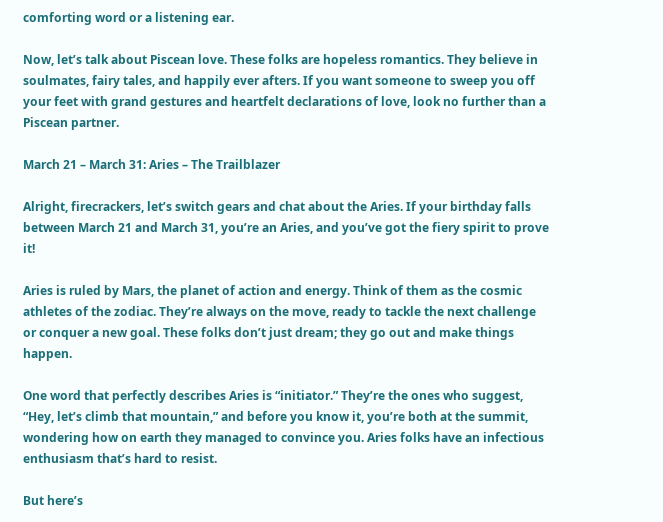comforting word or a listening ear.

Now, let’s talk about Piscean love. These folks are hopeless romantics. They believe in soulmates, fairy tales, and happily ever afters. If you want someone to sweep you off your feet with grand gestures and heartfelt declarations of love, look no further than a Piscean partner.

March 21 – March 31: Aries – The Trailblazer

Alright, firecrackers, let’s switch gears and chat about the Aries. If your birthday falls between March 21 and March 31, you’re an Aries, and you’ve got the fiery spirit to prove it!

Aries is ruled by Mars, the planet of action and energy. Think of them as the cosmic athletes of the zodiac. They’re always on the move, ready to tackle the next challenge or conquer a new goal. These folks don’t just dream; they go out and make things happen.

One word that perfectly describes Aries is “initiator.” They’re the ones who suggest, “Hey, let’s climb that mountain,” and before you know it, you’re both at the summit, wondering how on earth they managed to convince you. Aries folks have an infectious enthusiasm that’s hard to resist.

But here’s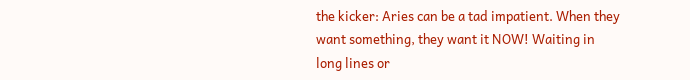the kicker: Aries can be a tad impatient. When they want something, they want it NOW! Waiting in long lines or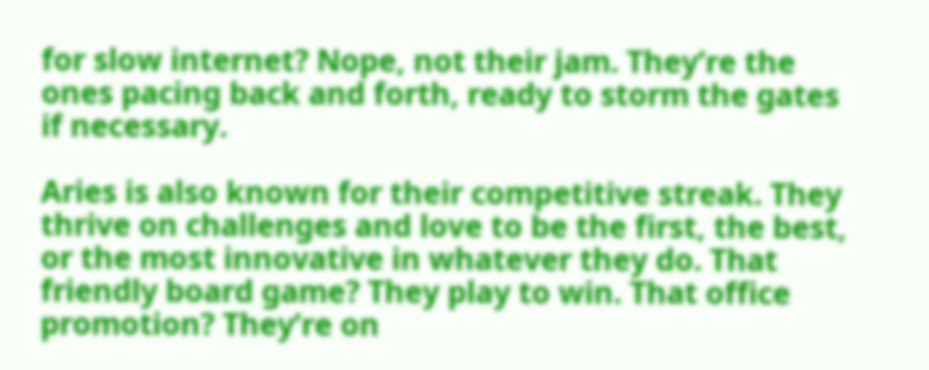for slow internet? Nope, not their jam. They’re the ones pacing back and forth, ready to storm the gates if necessary.

Aries is also known for their competitive streak. They thrive on challenges and love to be the first, the best, or the most innovative in whatever they do. That friendly board game? They play to win. That office promotion? They’re on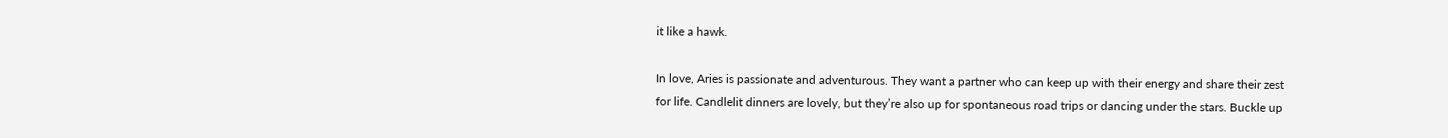it like a hawk.

In love, Aries is passionate and adventurous. They want a partner who can keep up with their energy and share their zest for life. Candlelit dinners are lovely, but they’re also up for spontaneous road trips or dancing under the stars. Buckle up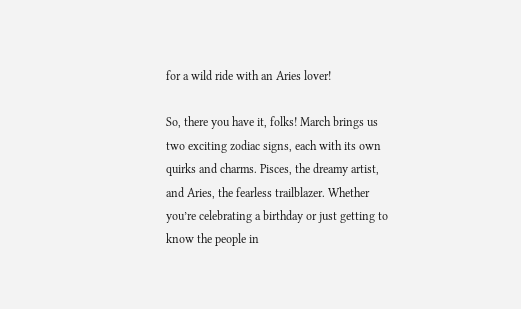for a wild ride with an Aries lover!

So, there you have it, folks! March brings us two exciting zodiac signs, each with its own quirks and charms. Pisces, the dreamy artist, and Aries, the fearless trailblazer. Whether you’re celebrating a birthday or just getting to know the people in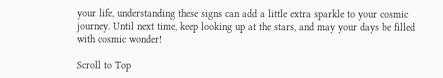your life, understanding these signs can add a little extra sparkle to your cosmic journey. Until next time, keep looking up at the stars, and may your days be filled with cosmic wonder!

Scroll to Top